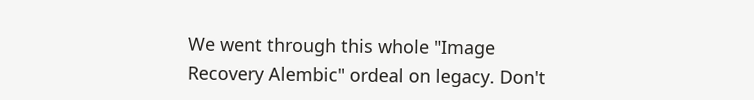We went through this whole "Image Recovery Alembic" ordeal on legacy. Don't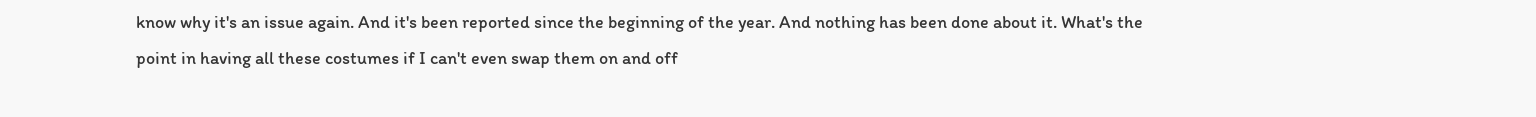know why it's an issue again. And it's been reported since the beginning of the year. And nothing has been done about it. What's the point in having all these costumes if I can't even swap them on and off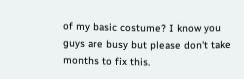of my basic costume? I know you guys are busy but please don't take months to fix this.